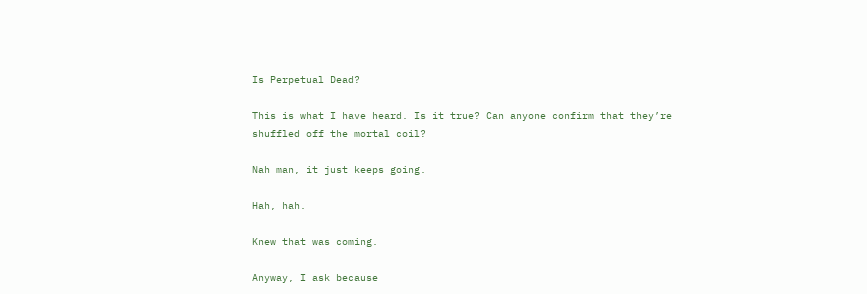Is Perpetual Dead?

This is what I have heard. Is it true? Can anyone confirm that they’re shuffled off the mortal coil?

Nah man, it just keeps going.

Hah, hah.

Knew that was coming.

Anyway, I ask because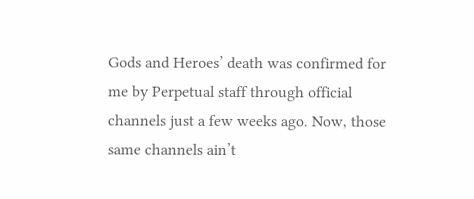Gods and Heroes’ death was confirmed for me by Perpetual staff through official channels just a few weeks ago. Now, those same channels ain’t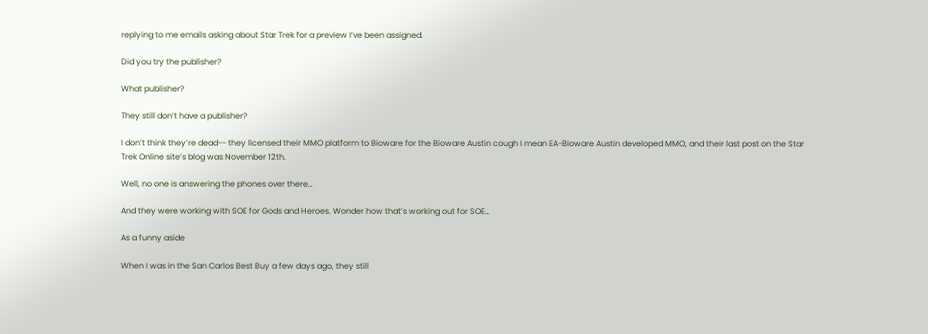replying to me emails asking about Star Trek for a preview I’ve been assigned.

Did you try the publisher?

What publisher?

They still don’t have a publisher?

I don’t think they’re dead-- they licensed their MMO platform to Bioware for the Bioware Austin cough I mean EA-Bioware Austin developed MMO, and their last post on the Star Trek Online site’s blog was November 12th.

Well, no one is answering the phones over there…

And they were working with SOE for Gods and Heroes. Wonder how that’s working out for SOE…

As a funny aside

When I was in the San Carlos Best Buy a few days ago, they still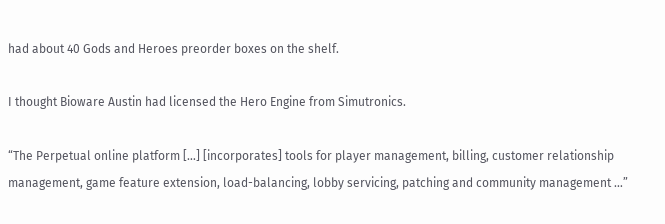had about 40 Gods and Heroes preorder boxes on the shelf.

I thought Bioware Austin had licensed the Hero Engine from Simutronics.

“The Perpetual online platform […] [incorporates] tools for player management, billing, customer relationship management, game feature extension, load-balancing, lobby servicing, patching and community management …”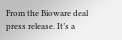From the Bioware deal press release. It’s a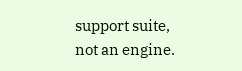support suite, not an engine.